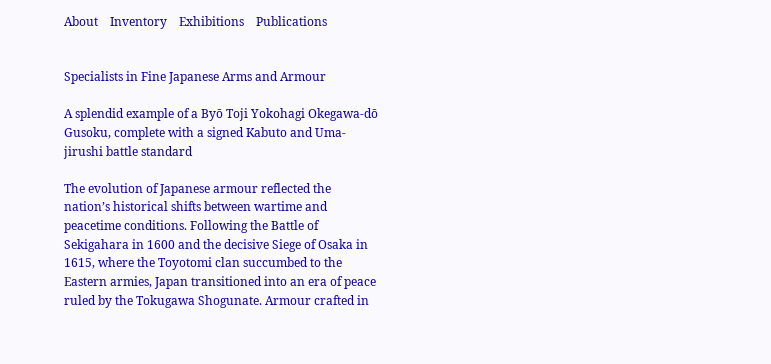About    Inventory    Exhibitions    Publications


Specialists in Fine Japanese Arms and Armour

A splendid example of a Byō Toji Yokohagi Okegawa-dō Gusoku, complete with a signed Kabuto and Uma-jirushi battle standard

The evolution of Japanese armour reflected the nation’s historical shifts between wartime and peacetime conditions. Following the Battle of Sekigahara in 1600 and the decisive Siege of Osaka in 1615, where the Toyotomi clan succumbed to the Eastern armies, Japan transitioned into an era of peace ruled by the Tokugawa Shogunate. Armour crafted in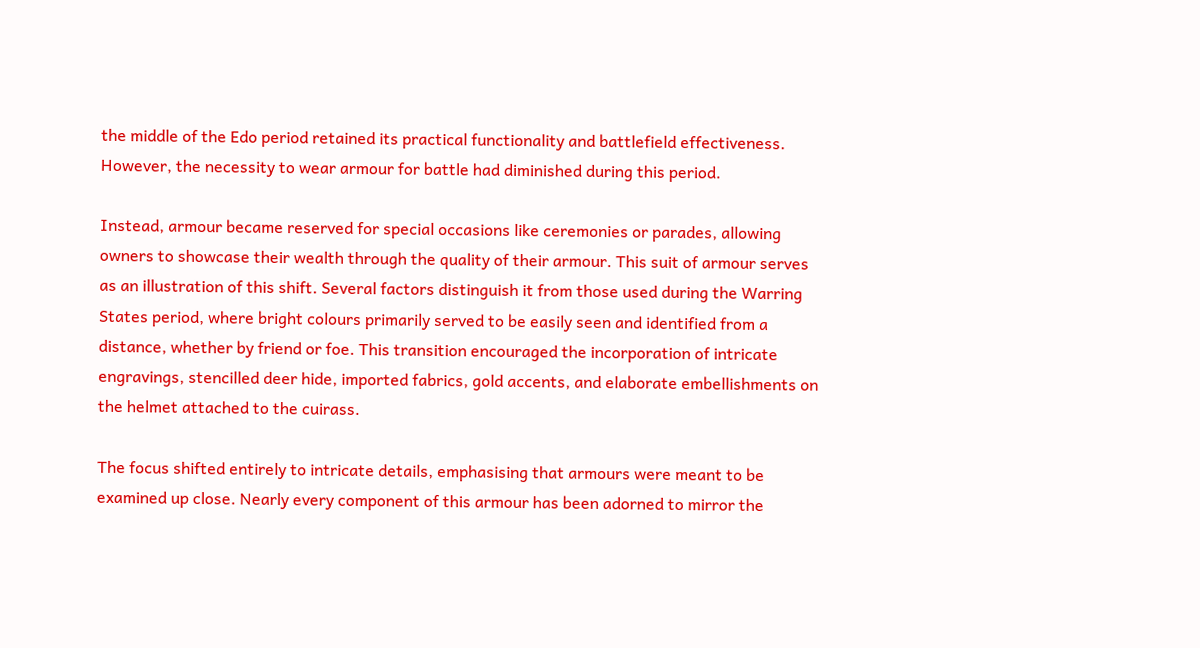the middle of the Edo period retained its practical functionality and battlefield effectiveness. However, the necessity to wear armour for battle had diminished during this period.

Instead, armour became reserved for special occasions like ceremonies or parades, allowing owners to showcase their wealth through the quality of their armour. This suit of armour serves as an illustration of this shift. Several factors distinguish it from those used during the Warring States period, where bright colours primarily served to be easily seen and identified from a distance, whether by friend or foe. This transition encouraged the incorporation of intricate engravings, stencilled deer hide, imported fabrics, gold accents, and elaborate embellishments on the helmet attached to the cuirass.

The focus shifted entirely to intricate details, emphasising that armours were meant to be examined up close. Nearly every component of this armour has been adorned to mirror the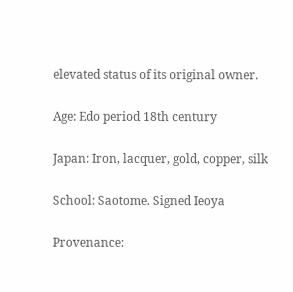elevated status of its original owner.

Age: Edo period 18th century

Japan: Iron, lacquer, gold, copper, silk

School: Saotome. Signed Ieoya

Provenance: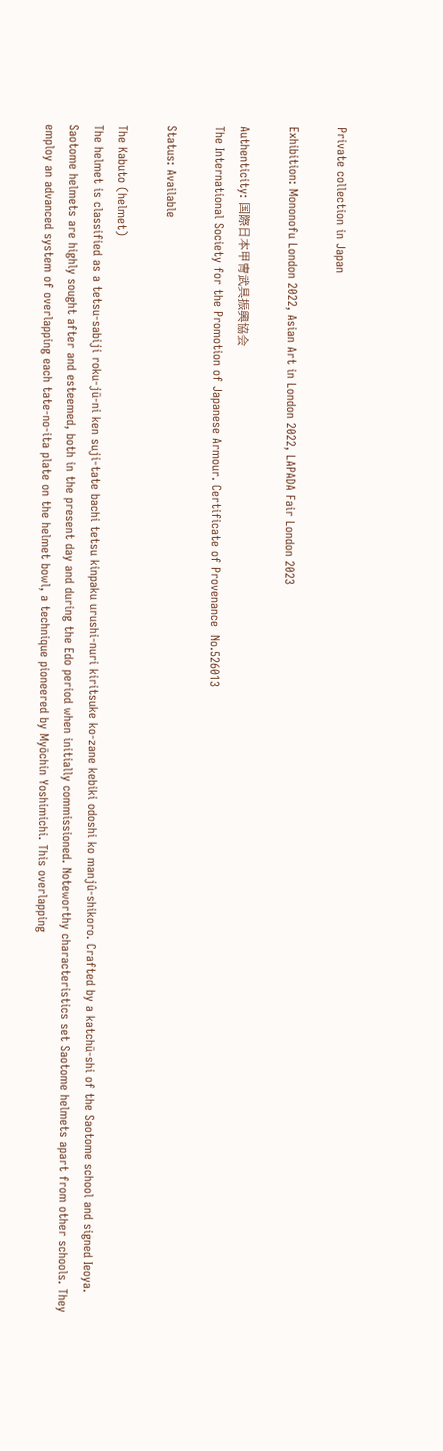Private collection in Japan

Exhibition: Mononofu London 2022, Asian Art in London 2022, LAPADA Fair London 2023

Authenticity: 国際日本甲冑武具振興協会
The International Society for the Promotion of Japanese Armour. Certificate of Provenance  No.526013

Status: Available

The Kabuto (helmet)
The helmet is classified as a tetsu-sabiji roku-jū-ni ken suji-tate bachi tetsu kinpaku urushi-nuri kiritsuke ko-zane kebiki odoshi ko manjû-shikoro. Crafted by a katchū-shi of the Saotome school and signed Ieoya. Saotome helmets are highly sought after and esteemed, both in the present day and during the Edo period when initially commissioned. Noteworthy characteristics set Saotome helmets apart from other schools. They employ an advanced system of overlapping each tate-no-ita plate on the helmet bowl, a technique pioneered by Myōchin Yoshimichi. This overlapping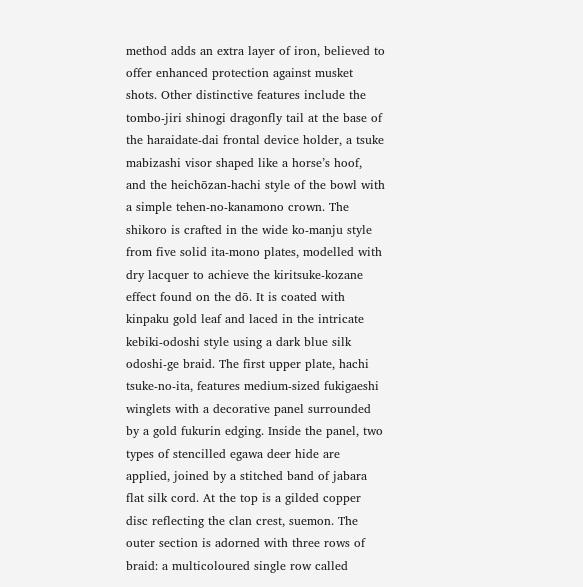method adds an extra layer of iron, believed to offer enhanced protection against musket shots. Other distinctive features include the tombo-jiri shinogi dragonfly tail at the base of the haraidate-dai frontal device holder, a tsuke mabizashi visor shaped like a horse’s hoof, and the heichōzan-hachi style of the bowl with a simple tehen-no-kanamono crown. The shikoro is crafted in the wide ko-manju style from five solid ita-mono plates, modelled with dry lacquer to achieve the kiritsuke-kozane effect found on the dō. It is coated with kinpaku gold leaf and laced in the intricate kebiki-odoshi style using a dark blue silk odoshi-ge braid. The first upper plate, hachi tsuke-no-ita, features medium-sized fukigaeshi winglets with a decorative panel surrounded by a gold fukurin edging. Inside the panel, two types of stencilled egawa deer hide are applied, joined by a stitched band of jabara flat silk cord. At the top is a gilded copper disc reflecting the clan crest, suemon. The outer section is adorned with three rows of braid: a multicoloured single row called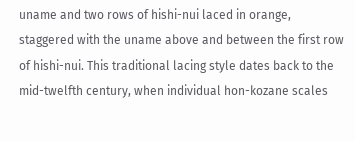uname and two rows of hishi-nui laced in orange, staggered with the uname above and between the first row of hishi-nui. This traditional lacing style dates back to the mid-twelfth century, when individual hon-kozane scales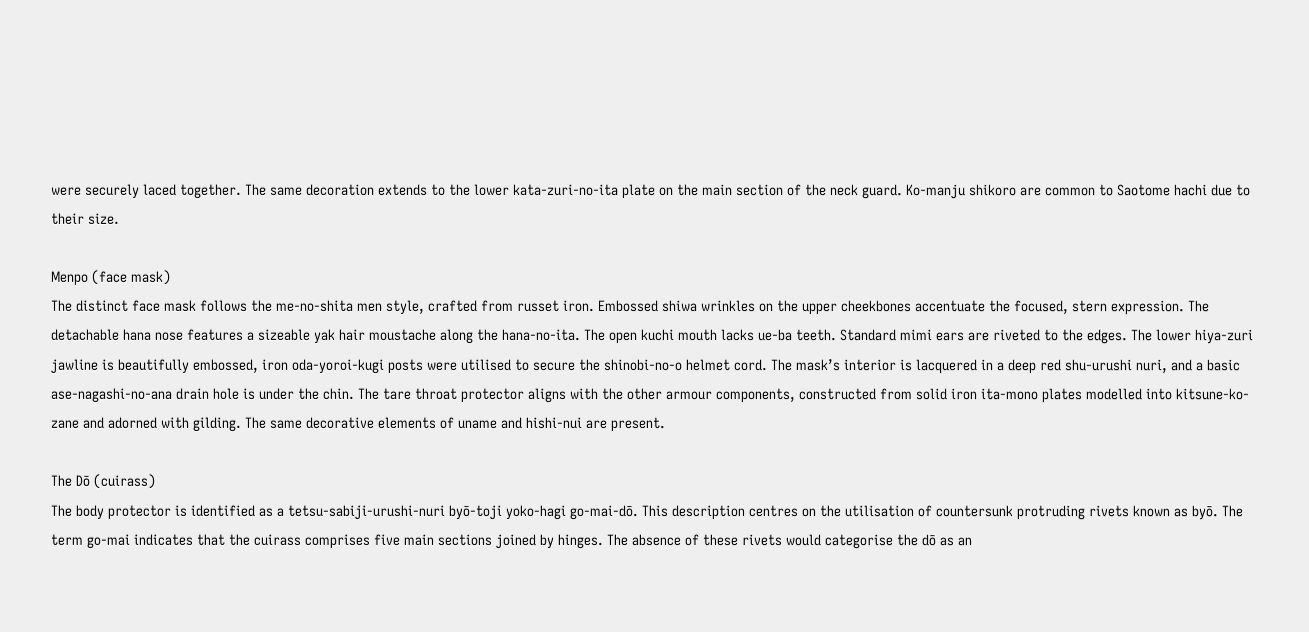were securely laced together. The same decoration extends to the lower kata-zuri-no-ita plate on the main section of the neck guard. Ko-manju shikoro are common to Saotome hachi due to their size.

Menpo (face mask)
The distinct face mask follows the me-no-shita men style, crafted from russet iron. Embossed shiwa wrinkles on the upper cheekbones accentuate the focused, stern expression. The detachable hana nose features a sizeable yak hair moustache along the hana-no-ita. The open kuchi mouth lacks ue-ba teeth. Standard mimi ears are riveted to the edges. The lower hiya-zuri jawline is beautifully embossed, iron oda-yoroi-kugi posts were utilised to secure the shinobi-no-o helmet cord. The mask’s interior is lacquered in a deep red shu-urushi nuri, and a basic ase-nagashi-no-ana drain hole is under the chin. The tare throat protector aligns with the other armour components, constructed from solid iron ita-mono plates modelled into kitsune-ko-zane and adorned with gilding. The same decorative elements of uname and hishi-nui are present.

The Dō (cuirass)
The body protector is identified as a tetsu-sabiji-urushi-nuri byō-toji yoko-hagi go-mai-dō. This description centres on the utilisation of countersunk protruding rivets known as byō. The term go-mai indicates that the cuirass comprises five main sections joined by hinges. The absence of these rivets would categorise the dō as an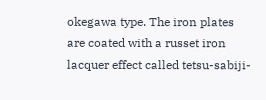okegawa type. The iron plates are coated with a russet iron lacquer effect called tetsu-sabiji-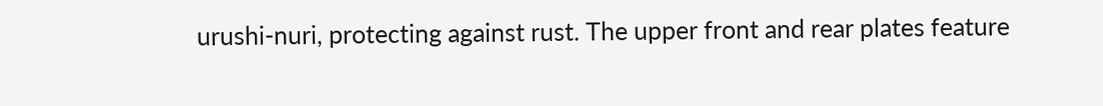urushi-nuri, protecting against rust. The upper front and rear plates feature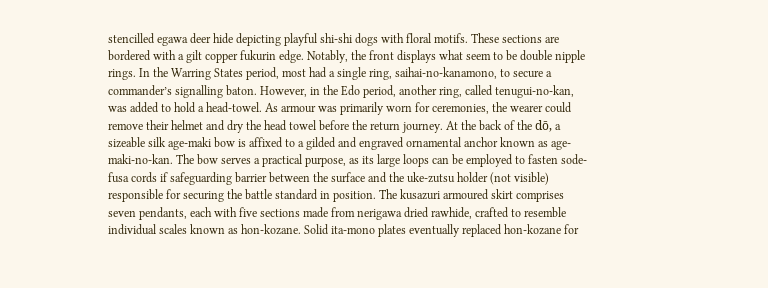stencilled egawa deer hide depicting playful shi-shi dogs with floral motifs. These sections are bordered with a gilt copper fukurin edge. Notably, the front displays what seem to be double nipple rings. In the Warring States period, most had a single ring, saihai-no-kanamono, to secure a commander’s signalling baton. However, in the Edo period, another ring, called tenugui-no-kan, was added to hold a head-towel. As armour was primarily worn for ceremonies, the wearer could remove their helmet and dry the head towel before the return journey. At the back of the dō, a sizeable silk age-maki bow is affixed to a gilded and engraved ornamental anchor known as age-maki-no-kan. The bow serves a practical purpose, as its large loops can be employed to fasten sode-fusa cords if safeguarding barrier between the surface and the uke-zutsu holder (not visible) responsible for securing the battle standard in position. The kusazuri armoured skirt comprises seven pendants, each with five sections made from nerigawa dried rawhide, crafted to resemble individual scales known as hon-kozane. Solid ita-mono plates eventually replaced hon-kozane for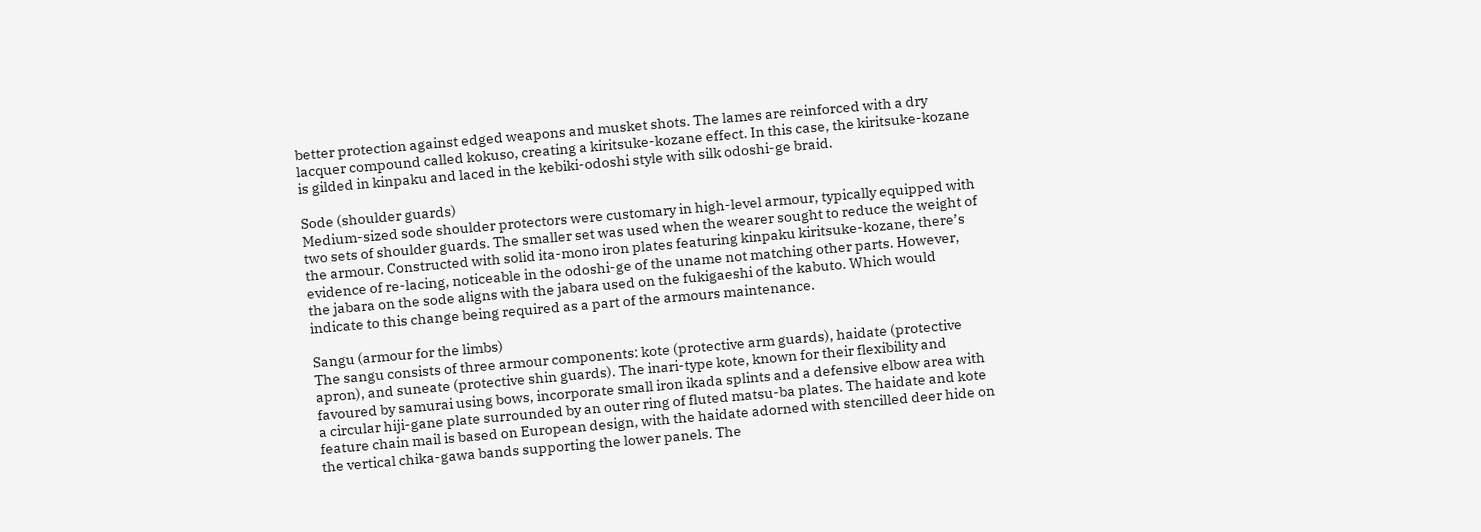better protection against edged weapons and musket shots. The lames are reinforced with a dry lacquer compound called kokuso, creating a kiritsuke-kozane effect. In this case, the kiritsuke-kozane is gilded in kinpaku and laced in the kebiki-odoshi style with silk odoshi-ge braid.

Sode (shoulder guards)
Medium-sized sode shoulder protectors were customary in high-level armour, typically equipped with two sets of shoulder guards. The smaller set was used when the wearer sought to reduce the weight of the armour. Constructed with solid ita-mono iron plates featuring kinpaku kiritsuke-kozane, there’s evidence of re-lacing, noticeable in the odoshi-ge of the uname not matching other parts. However, the jabara on the sode aligns with the jabara used on the fukigaeshi of the kabuto. Which would indicate to this change being required as a part of the armours maintenance.

Sangu (armour for the limbs)
The sangu consists of three armour components: kote (protective arm guards), haidate (protective apron), and suneate (protective shin guards). The inari-type kote, known for their flexibility and favoured by samurai using bows, incorporate small iron ikada splints and a defensive elbow area with a circular hiji-gane plate surrounded by an outer ring of fluted matsu-ba plates. The haidate and kote feature chain mail is based on European design, with the haidate adorned with stencilled deer hide on the vertical chika-gawa bands supporting the lower panels. The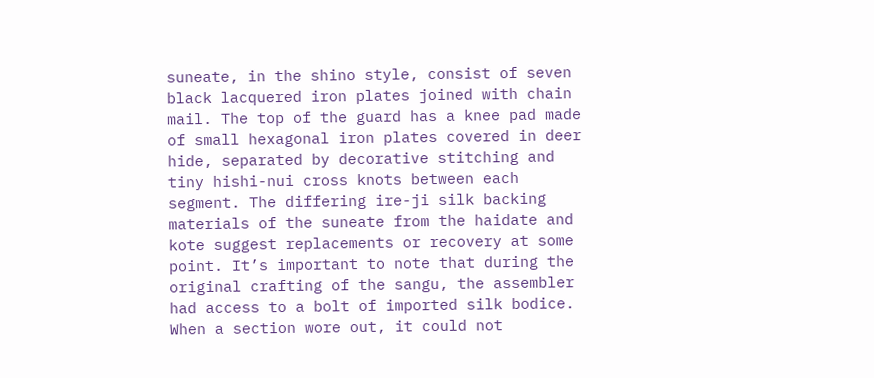suneate, in the shino style, consist of seven black lacquered iron plates joined with chain mail. The top of the guard has a knee pad made of small hexagonal iron plates covered in deer hide, separated by decorative stitching and tiny hishi-nui cross knots between each segment. The differing ire-ji silk backing materials of the suneate from the haidate and kote suggest replacements or recovery at some point. It’s important to note that during the original crafting of the sangu, the assembler had access to a bolt of imported silk bodice. When a section wore out, it could not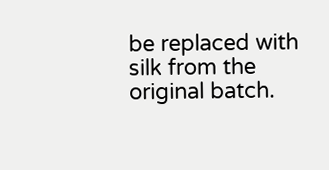be replaced with silk from the original batch.